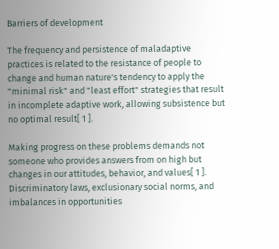Barriers of development

The frequency and persistence of maladaptive practices is related to the resistance of people to change and human nature's tendency to apply the "minimal risk" and "least effort" strategies that result in incomplete adaptive work, allowing subsistence but no optimal result[ 1 ].

Making progress on these problems demands not someone who provides answers from on high but changes in our attitudes, behavior, and values[ 1 ]. Discriminatory laws, exclusionary social norms, and imbalances in opportunities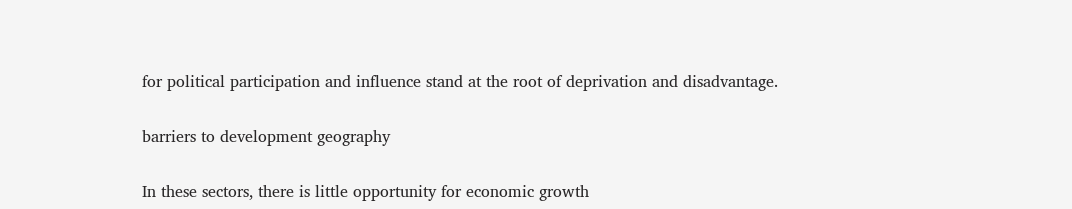for political participation and influence stand at the root of deprivation and disadvantage.

barriers to development geography

In these sectors, there is little opportunity for economic growth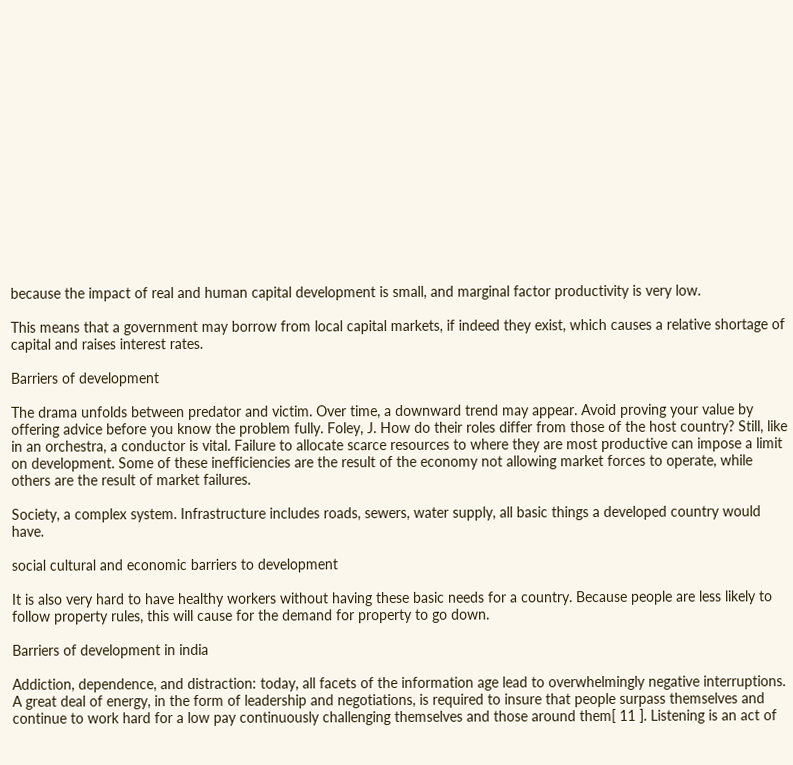because the impact of real and human capital development is small, and marginal factor productivity is very low.

This means that a government may borrow from local capital markets, if indeed they exist, which causes a relative shortage of capital and raises interest rates.

Barriers of development

The drama unfolds between predator and victim. Over time, a downward trend may appear. Avoid proving your value by offering advice before you know the problem fully. Foley, J. How do their roles differ from those of the host country? Still, like in an orchestra, a conductor is vital. Failure to allocate scarce resources to where they are most productive can impose a limit on development. Some of these inefficiencies are the result of the economy not allowing market forces to operate, while others are the result of market failures.

Society, a complex system. Infrastructure includes roads, sewers, water supply, all basic things a developed country would have.

social cultural and economic barriers to development

It is also very hard to have healthy workers without having these basic needs for a country. Because people are less likely to follow property rules, this will cause for the demand for property to go down.

Barriers of development in india

Addiction, dependence, and distraction: today, all facets of the information age lead to overwhelmingly negative interruptions. A great deal of energy, in the form of leadership and negotiations, is required to insure that people surpass themselves and continue to work hard for a low pay continuously challenging themselves and those around them[ 11 ]. Listening is an act of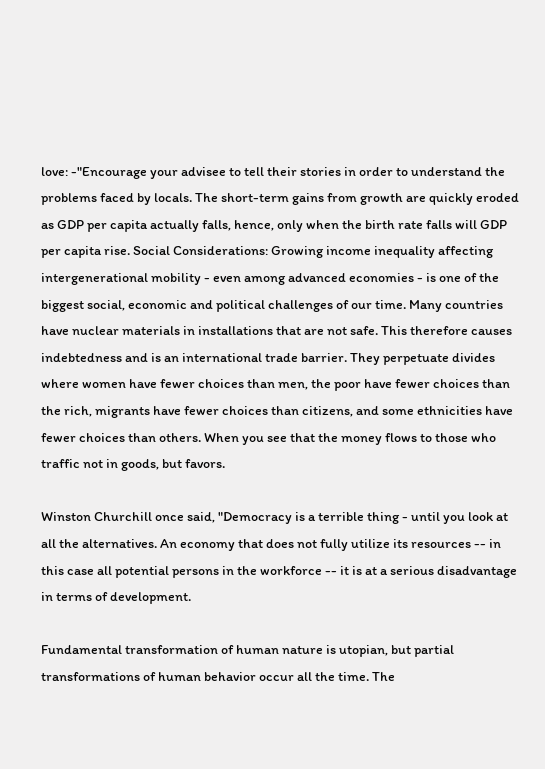love: -"Encourage your advisee to tell their stories in order to understand the problems faced by locals. The short-term gains from growth are quickly eroded as GDP per capita actually falls, hence, only when the birth rate falls will GDP per capita rise. Social Considerations: Growing income inequality affecting intergenerational mobility - even among advanced economies - is one of the biggest social, economic and political challenges of our time. Many countries have nuclear materials in installations that are not safe. This therefore causes indebtedness and is an international trade barrier. They perpetuate divides where women have fewer choices than men, the poor have fewer choices than the rich, migrants have fewer choices than citizens, and some ethnicities have fewer choices than others. When you see that the money flows to those who traffic not in goods, but favors.

Winston Churchill once said, "Democracy is a terrible thing - until you look at all the alternatives. An economy that does not fully utilize its resources -- in this case all potential persons in the workforce -- it is at a serious disadvantage in terms of development.

Fundamental transformation of human nature is utopian, but partial transformations of human behavior occur all the time. The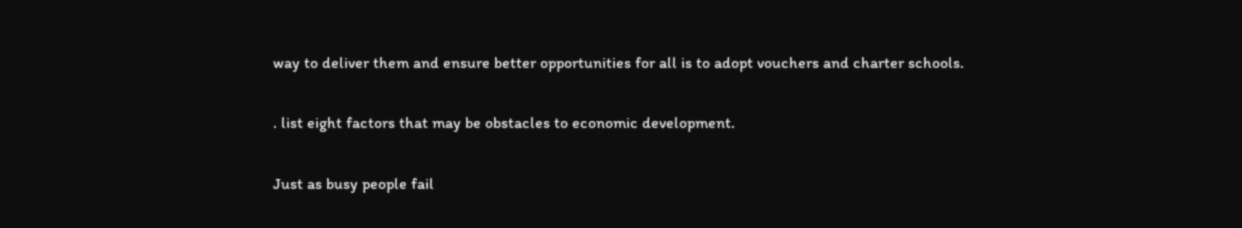way to deliver them and ensure better opportunities for all is to adopt vouchers and charter schools.

. list eight factors that may be obstacles to economic development.

Just as busy people fail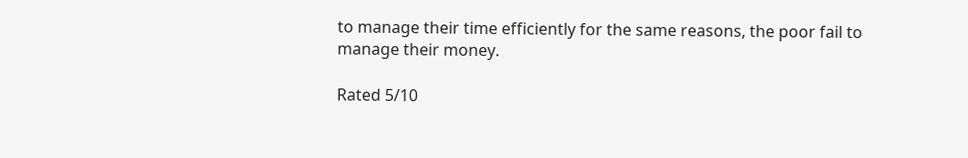to manage their time efficiently for the same reasons, the poor fail to manage their money.

Rated 5/10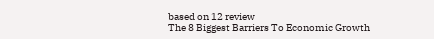based on 12 review
The 8 Biggest Barriers To Economic Growth